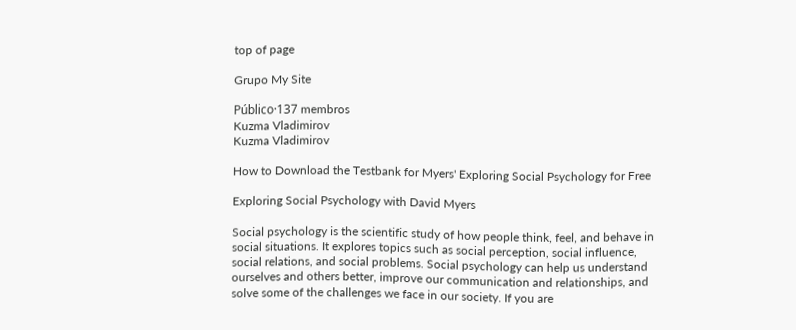top of page

Grupo My Site

Público·137 membros
Kuzma Vladimirov
Kuzma Vladimirov

How to Download the Testbank for Myers' Exploring Social Psychology for Free

Exploring Social Psychology with David Myers

Social psychology is the scientific study of how people think, feel, and behave in social situations. It explores topics such as social perception, social influence, social relations, and social problems. Social psychology can help us understand ourselves and others better, improve our communication and relationships, and solve some of the challenges we face in our society. If you are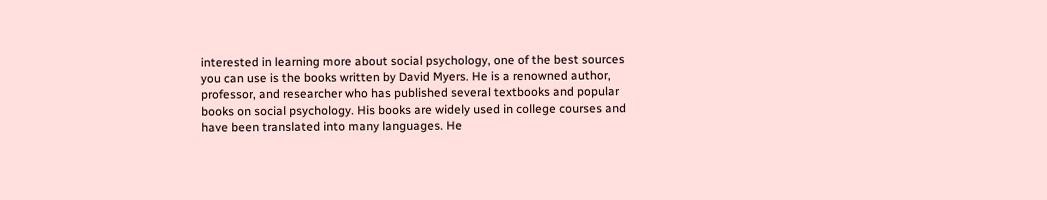interested in learning more about social psychology, one of the best sources you can use is the books written by David Myers. He is a renowned author, professor, and researcher who has published several textbooks and popular books on social psychology. His books are widely used in college courses and have been translated into many languages. He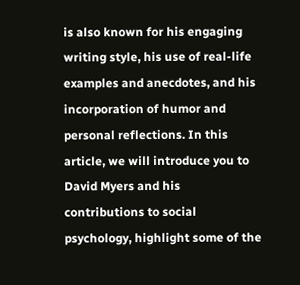is also known for his engaging writing style, his use of real-life examples and anecdotes, and his incorporation of humor and personal reflections. In this article, we will introduce you to David Myers and his contributions to social psychology, highlight some of the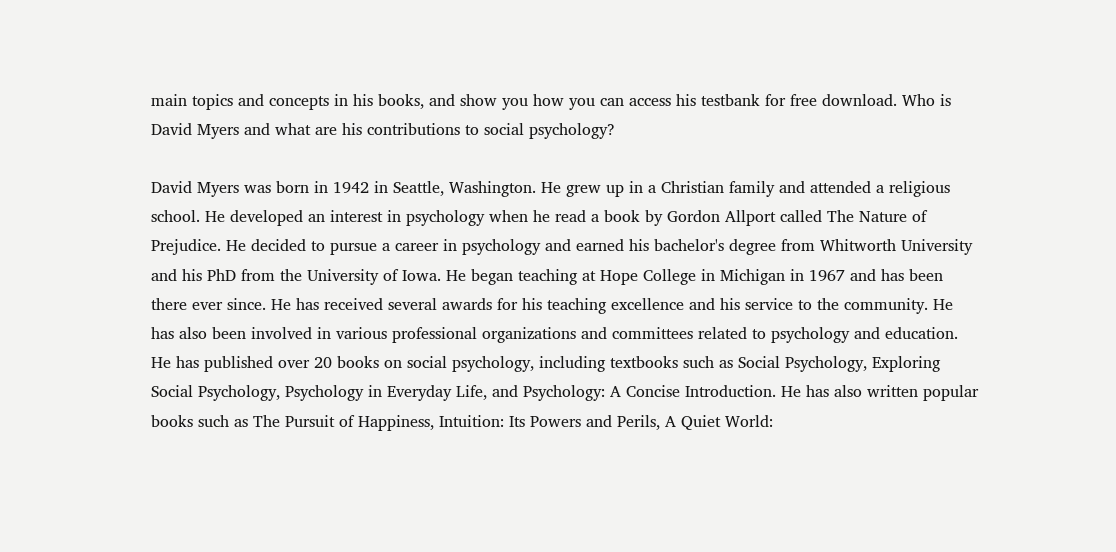main topics and concepts in his books, and show you how you can access his testbank for free download. Who is David Myers and what are his contributions to social psychology?

David Myers was born in 1942 in Seattle, Washington. He grew up in a Christian family and attended a religious school. He developed an interest in psychology when he read a book by Gordon Allport called The Nature of Prejudice. He decided to pursue a career in psychology and earned his bachelor's degree from Whitworth University and his PhD from the University of Iowa. He began teaching at Hope College in Michigan in 1967 and has been there ever since. He has received several awards for his teaching excellence and his service to the community. He has also been involved in various professional organizations and committees related to psychology and education. He has published over 20 books on social psychology, including textbooks such as Social Psychology, Exploring Social Psychology, Psychology in Everyday Life, and Psychology: A Concise Introduction. He has also written popular books such as The Pursuit of Happiness, Intuition: Its Powers and Perils, A Quiet World: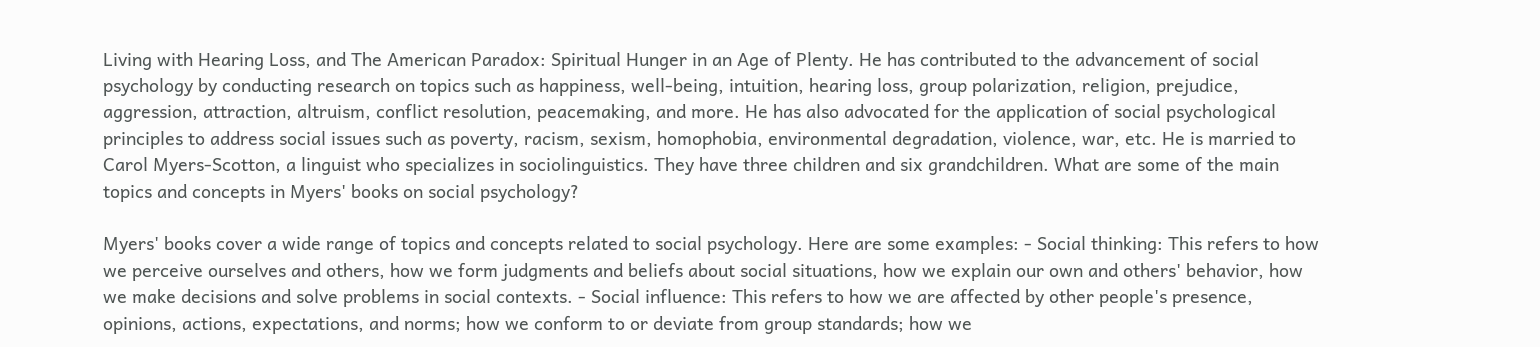Living with Hearing Loss, and The American Paradox: Spiritual Hunger in an Age of Plenty. He has contributed to the advancement of social psychology by conducting research on topics such as happiness, well-being, intuition, hearing loss, group polarization, religion, prejudice, aggression, attraction, altruism, conflict resolution, peacemaking, and more. He has also advocated for the application of social psychological principles to address social issues such as poverty, racism, sexism, homophobia, environmental degradation, violence, war, etc. He is married to Carol Myers-Scotton, a linguist who specializes in sociolinguistics. They have three children and six grandchildren. What are some of the main topics and concepts in Myers' books on social psychology?

Myers' books cover a wide range of topics and concepts related to social psychology. Here are some examples: - Social thinking: This refers to how we perceive ourselves and others, how we form judgments and beliefs about social situations, how we explain our own and others' behavior, how we make decisions and solve problems in social contexts. - Social influence: This refers to how we are affected by other people's presence, opinions, actions, expectations, and norms; how we conform to or deviate from group standards; how we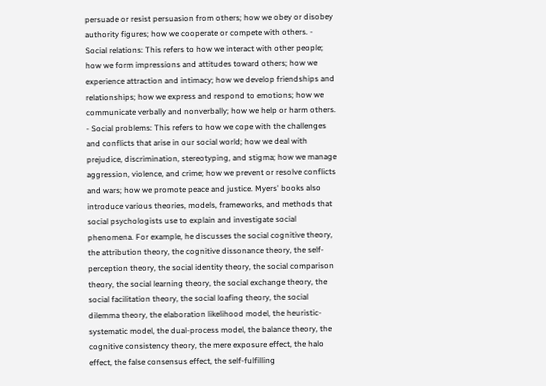persuade or resist persuasion from others; how we obey or disobey authority figures; how we cooperate or compete with others. - Social relations: This refers to how we interact with other people; how we form impressions and attitudes toward others; how we experience attraction and intimacy; how we develop friendships and relationships; how we express and respond to emotions; how we communicate verbally and nonverbally; how we help or harm others. - Social problems: This refers to how we cope with the challenges and conflicts that arise in our social world; how we deal with prejudice, discrimination, stereotyping, and stigma; how we manage aggression, violence, and crime; how we prevent or resolve conflicts and wars; how we promote peace and justice. Myers' books also introduce various theories, models, frameworks, and methods that social psychologists use to explain and investigate social phenomena. For example, he discusses the social cognitive theory, the attribution theory, the cognitive dissonance theory, the self-perception theory, the social identity theory, the social comparison theory, the social learning theory, the social exchange theory, the social facilitation theory, the social loafing theory, the social dilemma theory, the elaboration likelihood model, the heuristic-systematic model, the dual-process model, the balance theory, the cognitive consistency theory, the mere exposure effect, the halo effect, the false consensus effect, the self-fulfilling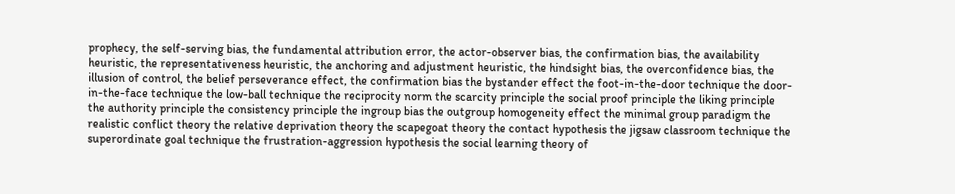prophecy, the self-serving bias, the fundamental attribution error, the actor-observer bias, the confirmation bias, the availability heuristic, the representativeness heuristic, the anchoring and adjustment heuristic, the hindsight bias, the overconfidence bias, the illusion of control, the belief perseverance effect, the confirmation bias the bystander effect the foot-in-the-door technique the door-in-the-face technique the low-ball technique the reciprocity norm the scarcity principle the social proof principle the liking principle the authority principle the consistency principle the ingroup bias the outgroup homogeneity effect the minimal group paradigm the realistic conflict theory the relative deprivation theory the scapegoat theory the contact hypothesis the jigsaw classroom technique the superordinate goal technique the frustration-aggression hypothesis the social learning theory of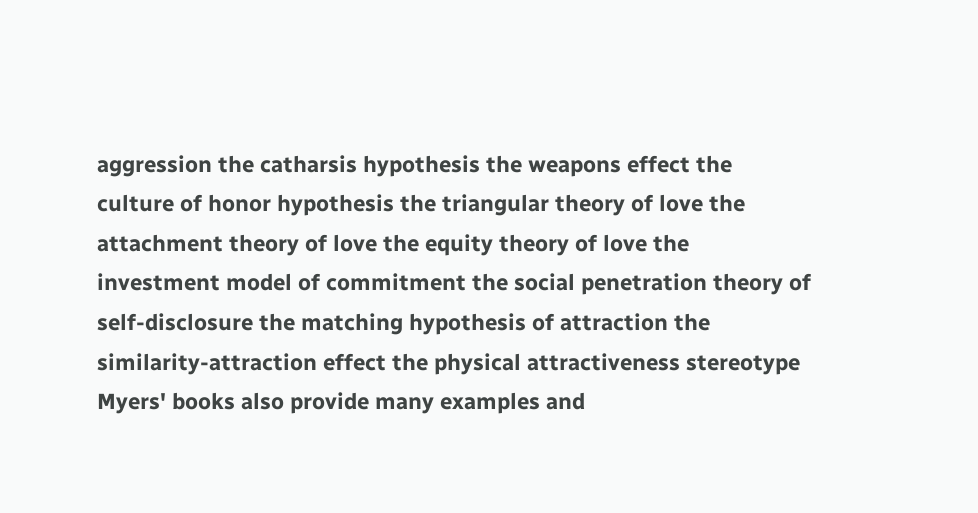aggression the catharsis hypothesis the weapons effect the culture of honor hypothesis the triangular theory of love the attachment theory of love the equity theory of love the investment model of commitment the social penetration theory of self-disclosure the matching hypothesis of attraction the similarity-attraction effect the physical attractiveness stereotype Myers' books also provide many examples and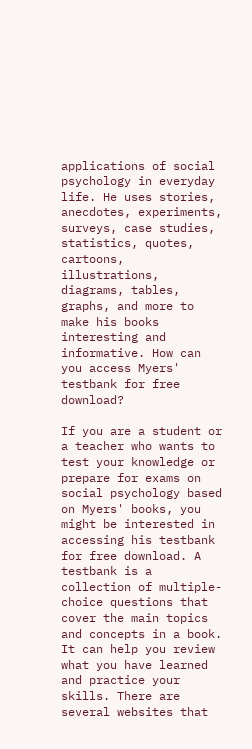applications of social psychology in everyday life. He uses stories, anecdotes, experiments, surveys, case studies, statistics, quotes, cartoons, illustrations, diagrams, tables, graphs, and more to make his books interesting and informative. How can you access Myers' testbank for free download?

If you are a student or a teacher who wants to test your knowledge or prepare for exams on social psychology based on Myers' books, you might be interested in accessing his testbank for free download. A testbank is a collection of multiple-choice questions that cover the main topics and concepts in a book. It can help you review what you have learned and practice your skills. There are several websites that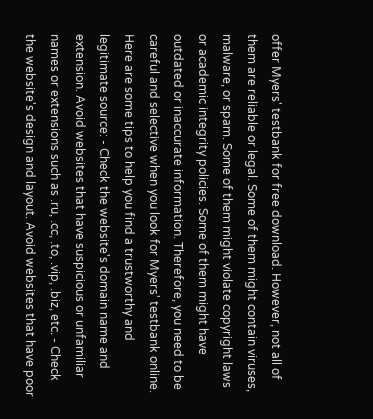offer Myers' testbank for free download. However, not all of them are reliable or legal. Some of them might contain viruses, malware, or spam. Some of them might violate copyright laws or academic integrity policies. Some of them might have outdated or inaccurate information. Therefore, you need to be careful and selective when you look for Myers' testbank online. Here are some tips to help you find a trustworthy and legitimate source: - Check the website's domain name and extension. Avoid websites that have suspicious or unfamiliar names or extensions such as .ru, .cc, .to, .vip, .biz, etc. - Check the website's design and layout. Avoid websites that have poor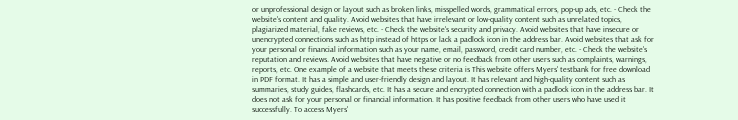or unprofessional design or layout such as broken links, misspelled words, grammatical errors, pop-up ads, etc. - Check the website's content and quality. Avoid websites that have irrelevant or low-quality content such as unrelated topics, plagiarized material, fake reviews, etc. - Check the website's security and privacy. Avoid websites that have insecure or unencrypted connections such as http instead of https or lack a padlock icon in the address bar. Avoid websites that ask for your personal or financial information such as your name, email, password, credit card number, etc. - Check the website's reputation and reviews. Avoid websites that have negative or no feedback from other users such as complaints, warnings, reports, etc. One example of a website that meets these criteria is This website offers Myers' testbank for free download in PDF format. It has a simple and user-friendly design and layout. It has relevant and high-quality content such as summaries, study guides, flashcards, etc. It has a secure and encrypted connection with a padlock icon in the address bar. It does not ask for your personal or financial information. It has positive feedback from other users who have used it successfully. To access Myers'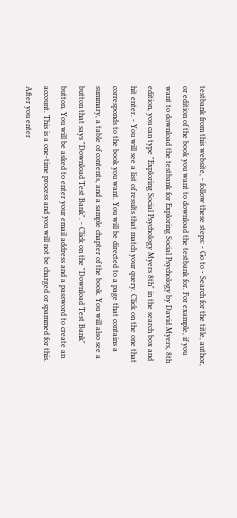testbank from this website, - follow these steps: - Go to - Search for the title, author, or edition of the book you want to download the testbank for. For example, if you want to download the testbank for Exploring Social Psychology by David Myers, 8th edition, you can type "Exploring Social Psychology Myers 8th" in the search box and hit enter. - You will see a list of results that match your query. Click on the one that corresponds to the book you want. You will be directed to a page that contains a summary, a table of contents, and a sample chapter of the book. You will also see a button that says "Download Test Bank". - Click on the "Download Test Bank" button. You will be asked to enter your email address and a password to create an account. This is a one-time process and you will not be charged or spammed for this. After you enter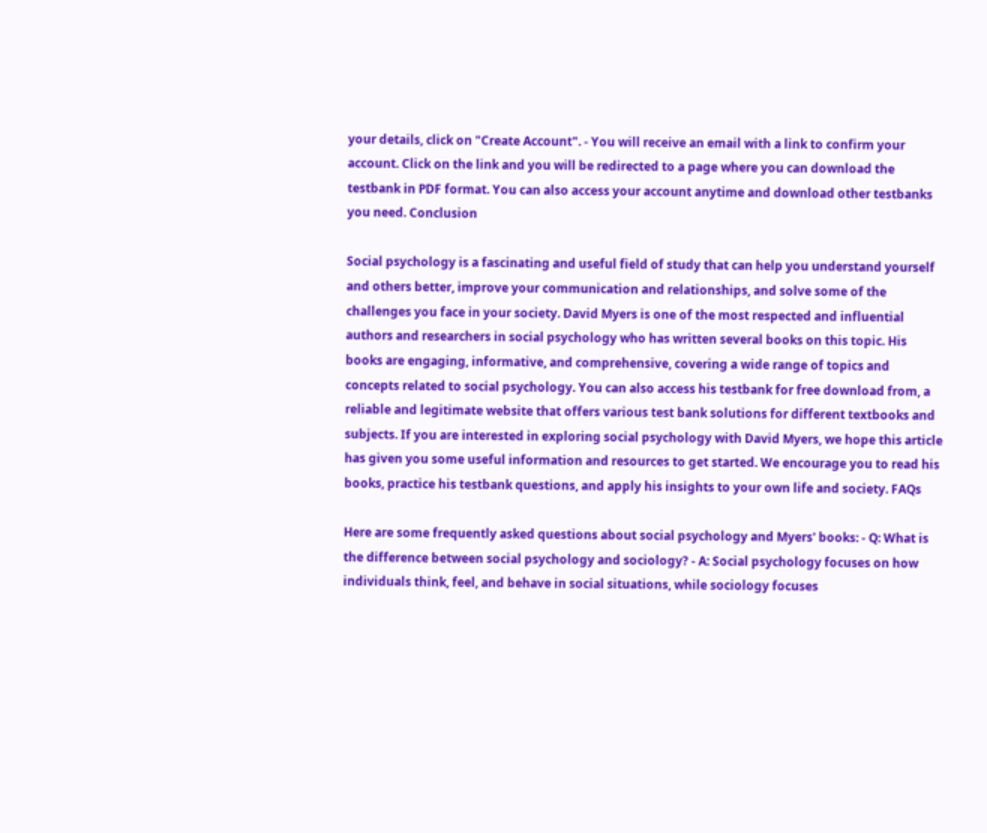your details, click on "Create Account". - You will receive an email with a link to confirm your account. Click on the link and you will be redirected to a page where you can download the testbank in PDF format. You can also access your account anytime and download other testbanks you need. Conclusion

Social psychology is a fascinating and useful field of study that can help you understand yourself and others better, improve your communication and relationships, and solve some of the challenges you face in your society. David Myers is one of the most respected and influential authors and researchers in social psychology who has written several books on this topic. His books are engaging, informative, and comprehensive, covering a wide range of topics and concepts related to social psychology. You can also access his testbank for free download from, a reliable and legitimate website that offers various test bank solutions for different textbooks and subjects. If you are interested in exploring social psychology with David Myers, we hope this article has given you some useful information and resources to get started. We encourage you to read his books, practice his testbank questions, and apply his insights to your own life and society. FAQs

Here are some frequently asked questions about social psychology and Myers' books: - Q: What is the difference between social psychology and sociology? - A: Social psychology focuses on how individuals think, feel, and behave in social situations, while sociology focuses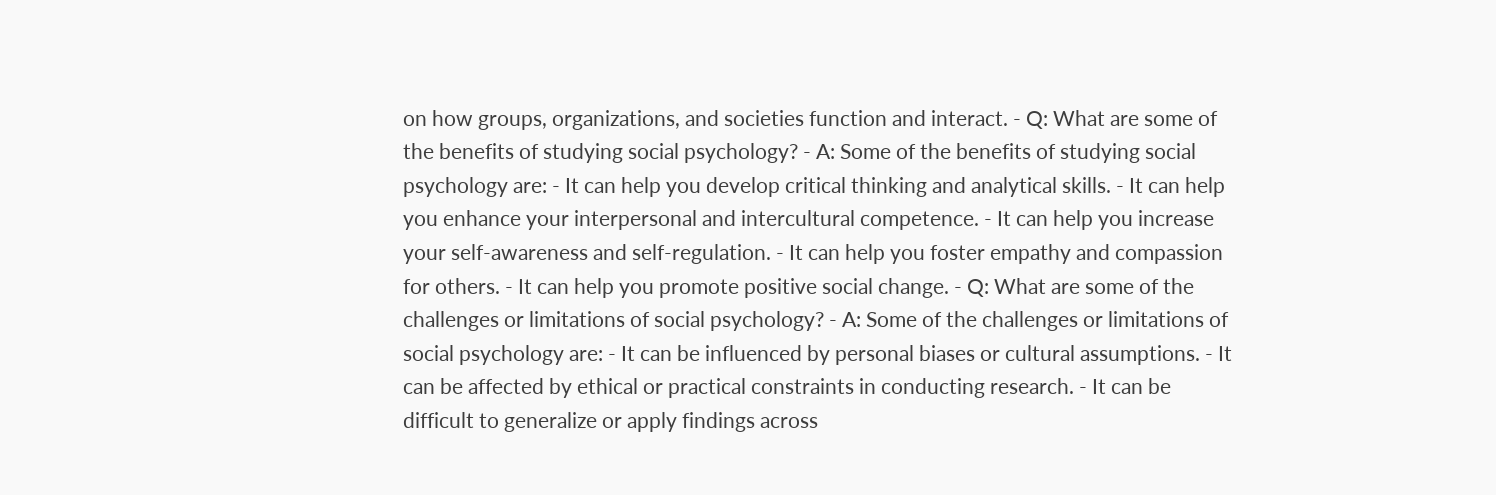on how groups, organizations, and societies function and interact. - Q: What are some of the benefits of studying social psychology? - A: Some of the benefits of studying social psychology are: - It can help you develop critical thinking and analytical skills. - It can help you enhance your interpersonal and intercultural competence. - It can help you increase your self-awareness and self-regulation. - It can help you foster empathy and compassion for others. - It can help you promote positive social change. - Q: What are some of the challenges or limitations of social psychology? - A: Some of the challenges or limitations of social psychology are: - It can be influenced by personal biases or cultural assumptions. - It can be affected by ethical or practical constraints in conducting research. - It can be difficult to generalize or apply findings across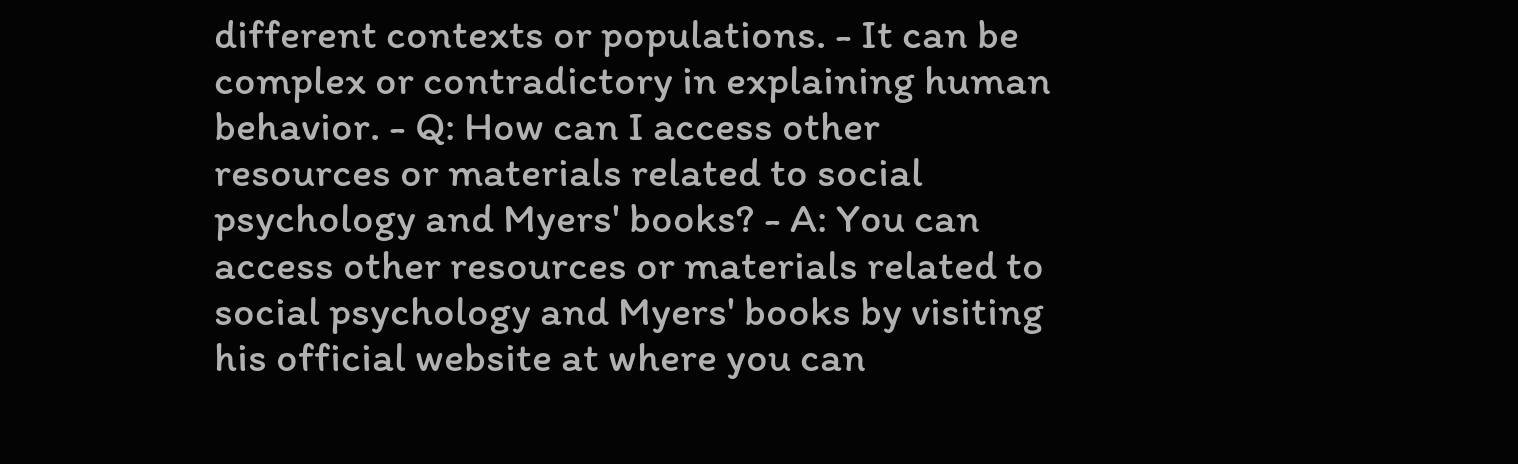different contexts or populations. - It can be complex or contradictory in explaining human behavior. - Q: How can I access other resources or materials related to social psychology and Myers' books? - A: You can access other resources or materials related to social psychology and Myers' books by visiting his official website at where you can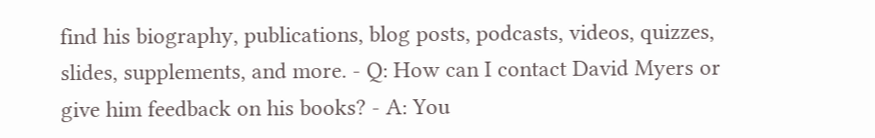find his biography, publications, blog posts, podcasts, videos, quizzes, slides, supplements, and more. - Q: How can I contact David Myers or give him feedback on his books? - A: You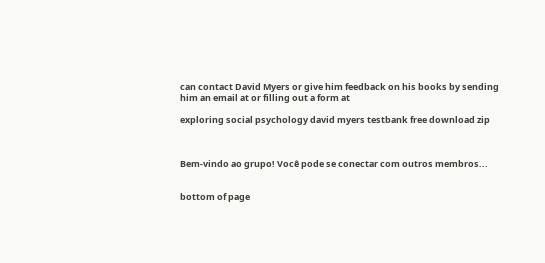can contact David Myers or give him feedback on his books by sending him an email at or filling out a form at

exploring social psychology david myers testbank free download zip



Bem-vindo ao grupo! Você pode se conectar com outros membros...


bottom of page